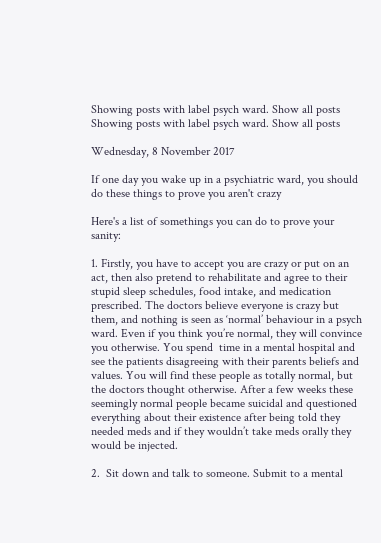Showing posts with label psych ward. Show all posts
Showing posts with label psych ward. Show all posts

Wednesday, 8 November 2017

If one day you wake up in a psychiatric ward, you should do these things to prove you aren't crazy

Here's a list of somethings you can do to prove your sanity:

1. Firstly, you have to accept you are crazy or put on an act, then also pretend to rehabilitate and agree to their stupid sleep schedules, food intake, and medication prescribed. The doctors believe everyone is crazy but them, and nothing is seen as ‘normal’ behaviour in a psych ward. Even if you think you’re normal, they will convince you otherwise. You spend  time in a mental hospital and see the patients disagreeing with their parents beliefs and values. You will find these people as totally normal, but the doctors thought otherwise. After a few weeks these seemingly normal people became suicidal and questioned everything about their existence after being told they needed meds and if they wouldn’t take meds orally they would be injected.

2.  Sit down and talk to someone. Submit to a mental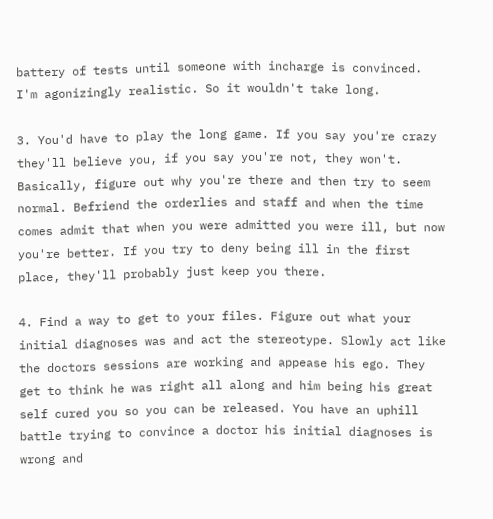battery of tests until someone with incharge is convinced. I'm agonizingly realistic. So it wouldn't take long.

3. You'd have to play the long game. If you say you're crazy they'll believe you, if you say you're not, they won't. Basically, figure out why you're there and then try to seem normal. Befriend the orderlies and staff and when the time comes admit that when you were admitted you were ill, but now you're better. If you try to deny being ill in the first place, they'll probably just keep you there.

4. Find a way to get to your files. Figure out what your initial diagnoses was and act the stereotype. Slowly act like the doctors sessions are working and appease his ego. They get to think he was right all along and him being his great self cured you so you can be released. You have an uphill battle trying to convince a doctor his initial diagnoses is wrong and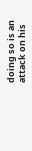doing so is an attack on his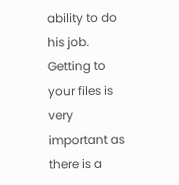ability to do his job. Getting to your files is very important as there is a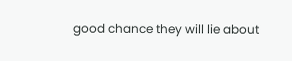good chance they will lie about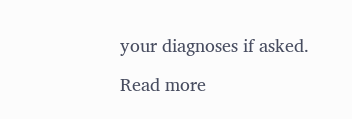your diagnoses if asked.

Read more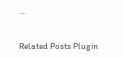...


Related Posts Plugin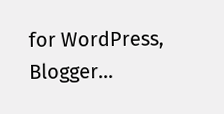for WordPress, Blogger...